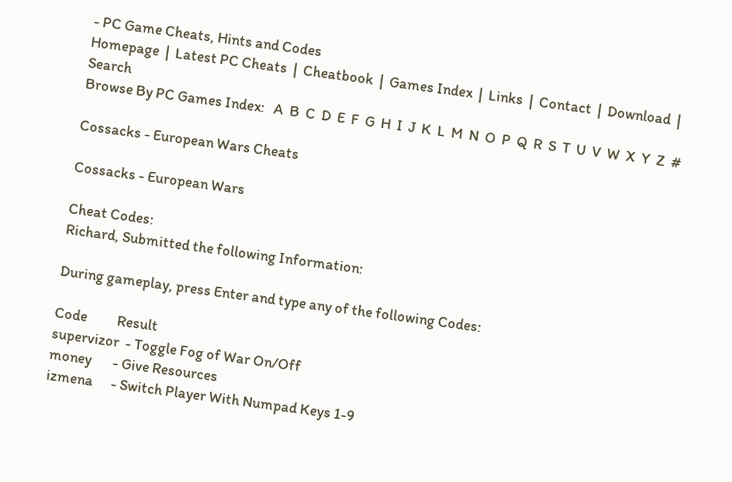- PC Game Cheats, Hints and Codes
Homepage  |  Latest PC Cheats  |  Cheatbook  |  Games Index  |  Links  |  Contact  |  Download  |  Search
Browse By PC Games Index:   A  B  C  D  E  F  G  H  I  J  K  L  M  N  O  P  Q  R  S  T  U  V  W  X  Y  Z  #

Cossacks - European Wars Cheats

Cossacks - European Wars

Cheat Codes:
Richard, Submitted the following Information:

During gameplay, press Enter and type any of the following Codes:

Code          Result
supervizor  - Toggle Fog of War On/Off
money       - Give Resources
izmena      - Switch Player With Numpad Keys 1-9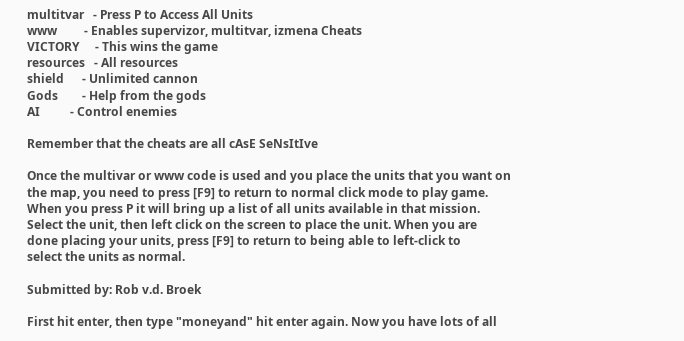multitvar   - Press P to Access All Units
www         - Enables supervizor, multitvar, izmena Cheats
VICTORY     - This wins the game
resources   - All resources
shield      - Unlimited cannon
Gods        - Help from the gods
AI          - Control enemies

Remember that the cheats are all cAsE SeNsItIve

Once the multivar or www code is used and you place the units that you want on
the map, you need to press [F9] to return to normal click mode to play game.
When you press P it will bring up a list of all units available in that mission.
Select the unit, then left click on the screen to place the unit. When you are
done placing your units, press [F9] to return to being able to left-click to
select the units as normal.

Submitted by: Rob v.d. Broek

First hit enter, then type "moneyand" hit enter again. Now you have lots of all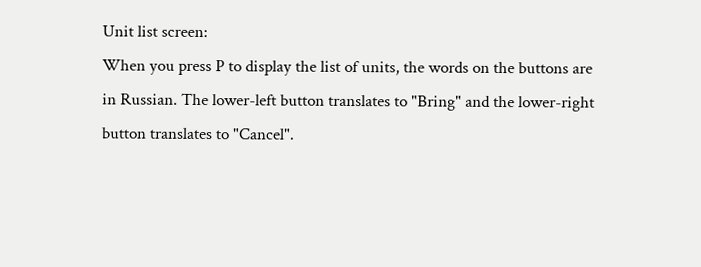Unit list screen:
When you press P to display the list of units, the words on the buttons are
in Russian. The lower-left button translates to "Bring" and the lower-right
button translates to "Cancel".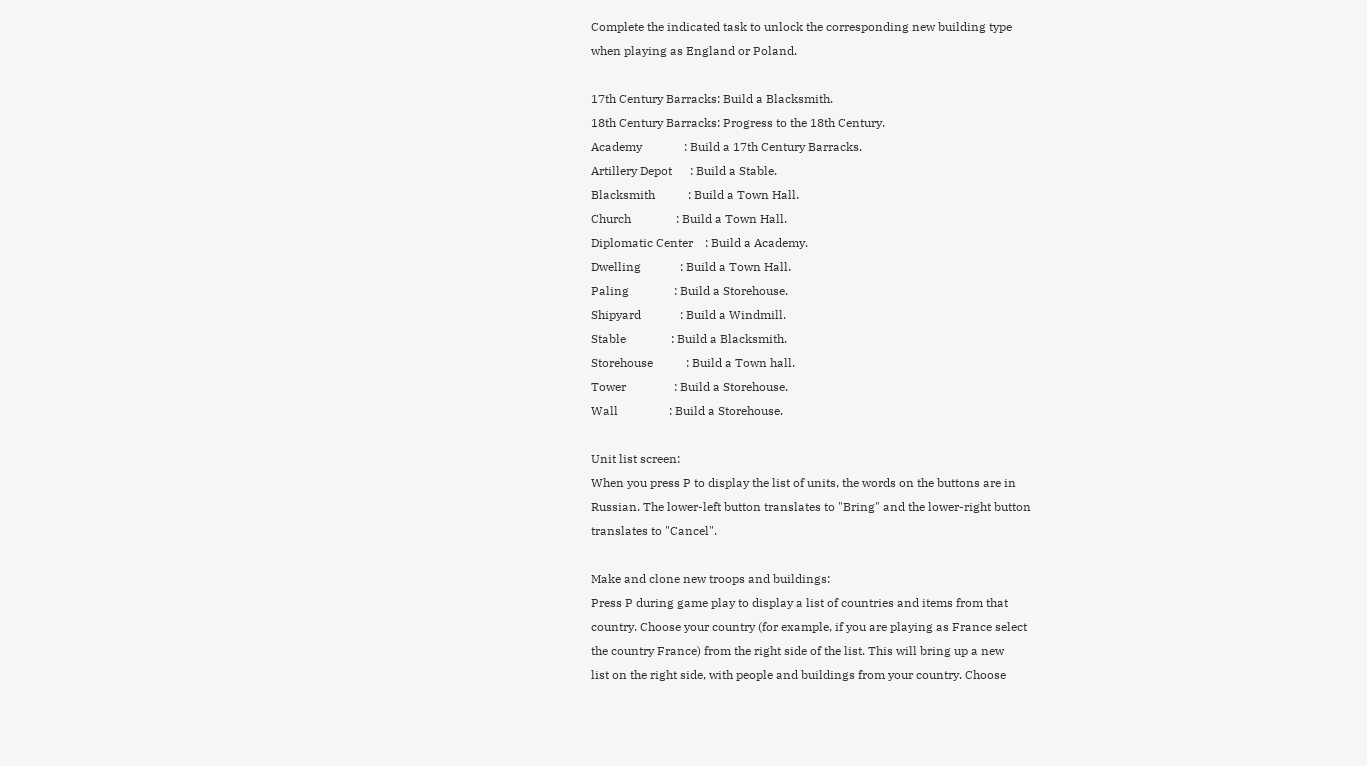Complete the indicated task to unlock the corresponding new building type
when playing as England or Poland.

17th Century Barracks: Build a Blacksmith.
18th Century Barracks: Progress to the 18th Century.
Academy              : Build a 17th Century Barracks.
Artillery Depot      : Build a Stable.
Blacksmith           : Build a Town Hall.
Church               : Build a Town Hall.
Diplomatic Center    : Build a Academy.
Dwelling             : Build a Town Hall.
Paling               : Build a Storehouse.
Shipyard             : Build a Windmill.
Stable               : Build a Blacksmith.
Storehouse           : Build a Town hall.
Tower                : Build a Storehouse.
Wall                 : Build a Storehouse.

Unit list screen:
When you press P to display the list of units, the words on the buttons are in
Russian. The lower-left button translates to "Bring" and the lower-right button
translates to "Cancel".

Make and clone new troops and buildings:
Press P during game play to display a list of countries and items from that
country. Choose your country (for example, if you are playing as France select
the country France) from the right side of the list. This will bring up a new
list on the right side, with people and buildings from your country. Choose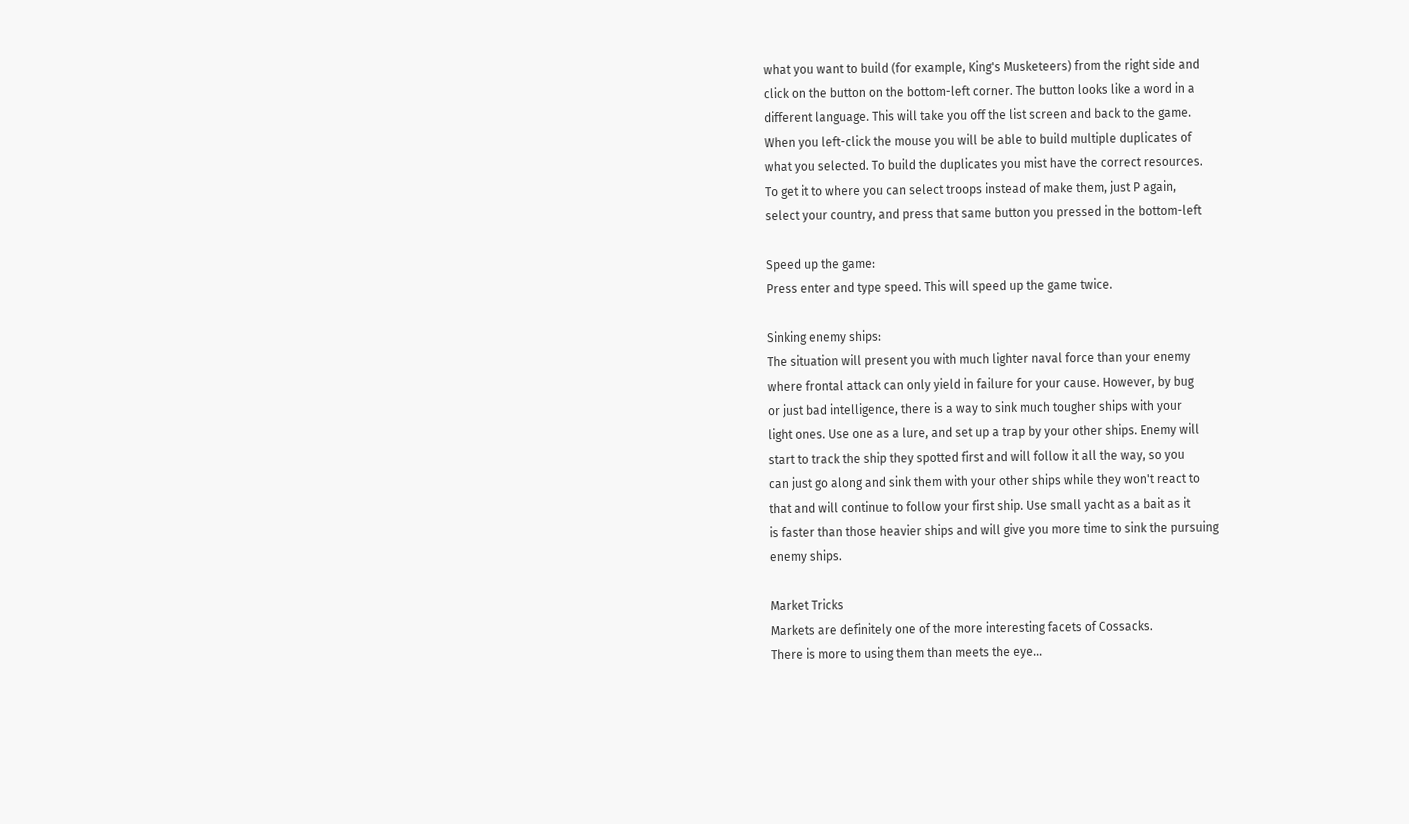what you want to build (for example, King's Musketeers) from the right side and
click on the button on the bottom-left corner. The button looks like a word in a
different language. This will take you off the list screen and back to the game.
When you left-click the mouse you will be able to build multiple duplicates of
what you selected. To build the duplicates you mist have the correct resources.
To get it to where you can select troops instead of make them, just P again,
select your country, and press that same button you pressed in the bottom-left

Speed up the game:
Press enter and type speed. This will speed up the game twice.

Sinking enemy ships:
The situation will present you with much lighter naval force than your enemy
where frontal attack can only yield in failure for your cause. However, by bug
or just bad intelligence, there is a way to sink much tougher ships with your
light ones. Use one as a lure, and set up a trap by your other ships. Enemy will
start to track the ship they spotted first and will follow it all the way, so you
can just go along and sink them with your other ships while they won't react to
that and will continue to follow your first ship. Use small yacht as a bait as it
is faster than those heavier ships and will give you more time to sink the pursuing
enemy ships.

Market Tricks
Markets are definitely one of the more interesting facets of Cossacks.
There is more to using them than meets the eye...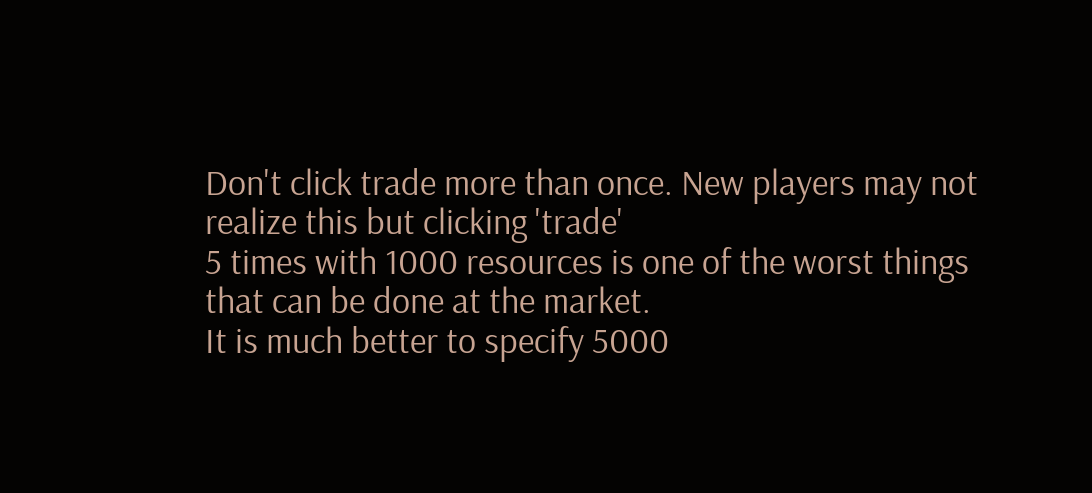Don't click trade more than once. New players may not realize this but clicking 'trade'
5 times with 1000 resources is one of the worst things that can be done at the market.
It is much better to specify 5000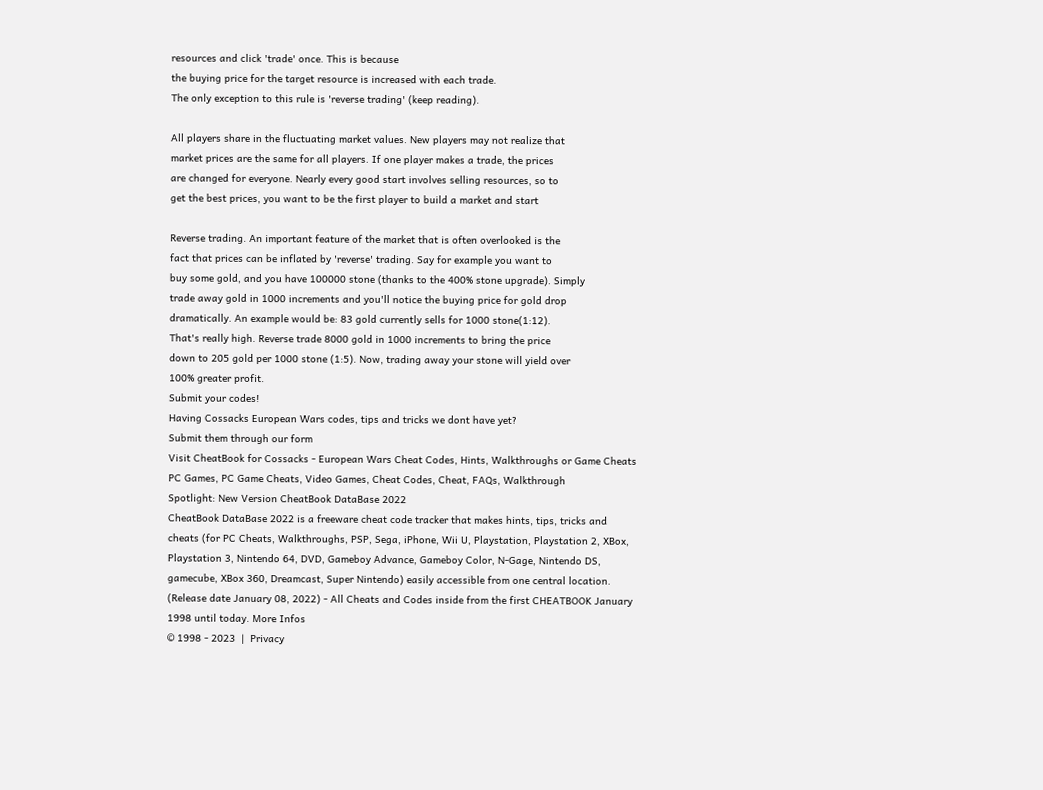resources and click 'trade' once. This is because
the buying price for the target resource is increased with each trade.
The only exception to this rule is 'reverse trading' (keep reading).

All players share in the fluctuating market values. New players may not realize that
market prices are the same for all players. If one player makes a trade, the prices
are changed for everyone. Nearly every good start involves selling resources, so to
get the best prices, you want to be the first player to build a market and start

Reverse trading. An important feature of the market that is often overlooked is the
fact that prices can be inflated by 'reverse' trading. Say for example you want to
buy some gold, and you have 100000 stone (thanks to the 400% stone upgrade). Simply
trade away gold in 1000 increments and you'll notice the buying price for gold drop
dramatically. An example would be: 83 gold currently sells for 1000 stone(1:12).
That's really high. Reverse trade 8000 gold in 1000 increments to bring the price
down to 205 gold per 1000 stone (1:5). Now, trading away your stone will yield over
100% greater profit.
Submit your codes!
Having Cossacks European Wars codes, tips and tricks we dont have yet?
Submit them through our form
Visit CheatBook for Cossacks - European Wars Cheat Codes, Hints, Walkthroughs or Game Cheats
PC Games, PC Game Cheats, Video Games, Cheat Codes, Cheat, FAQs, Walkthrough
Spotlight: New Version CheatBook DataBase 2022
CheatBook DataBase 2022 is a freeware cheat code tracker that makes hints, tips, tricks and cheats (for PC Cheats, Walkthroughs, PSP, Sega, iPhone, Wii U, Playstation, Playstation 2, XBox, Playstation 3, Nintendo 64, DVD, Gameboy Advance, Gameboy Color, N-Gage, Nintendo DS, gamecube, XBox 360, Dreamcast, Super Nintendo) easily accessible from one central location. (Release date January 08, 2022) - All Cheats and Codes inside from the first CHEATBOOK January 1998 until today. More Infos
© 1998 - 2023  |  Privacy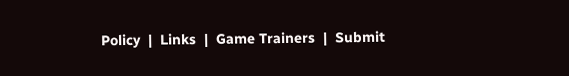Policy  |  Links  |  Game Trainers  |  Submit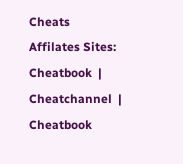Cheats
Affilates Sites:  Cheatbook  |  Cheatchannel  |  Cheatbook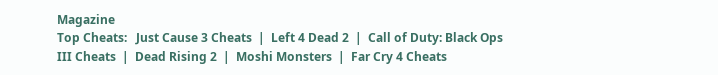Magazine
Top Cheats:   Just Cause 3 Cheats  |  Left 4 Dead 2  |  Call of Duty: Black Ops III Cheats  |  Dead Rising 2  |  Moshi Monsters  |  Far Cry 4 Cheats